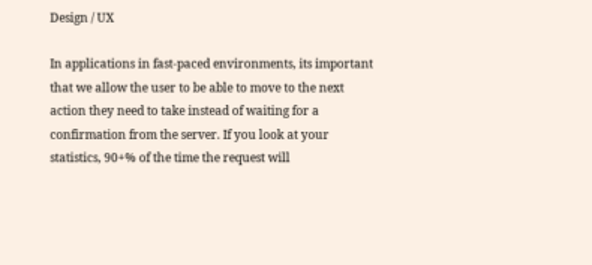Design / UX

In applications in fast-paced environments, its important that we allow the user to be able to move to the next action they need to take instead of waiting for a confirmation from the server. If you look at your statistics, 90+% of the time the request will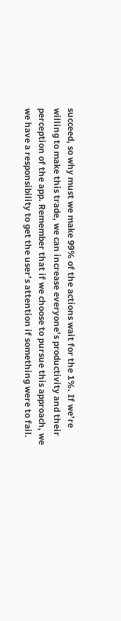succeed, so why must we make 99% of the actions wait for the 1%. If we’re willing to make this trade, we can increase everyone’s productivity and their perception of the app. Remember that if we choose to pursue this approach, we we have a responsibility to get the user’s attention if something were to fail.